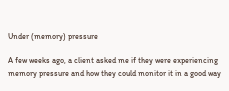Under (memory) pressure

A few weeks ago, a client asked me if they were experiencing memory pressure and how they could monitor it in a good way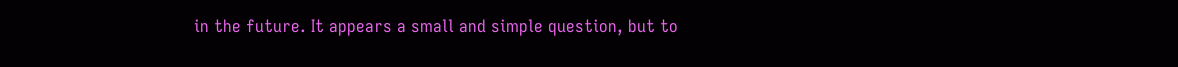in the future. It appears a small and simple question, but to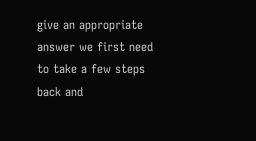give an appropriate answer we first need to take a few steps back and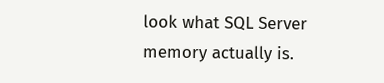look what SQL Server memory actually is.